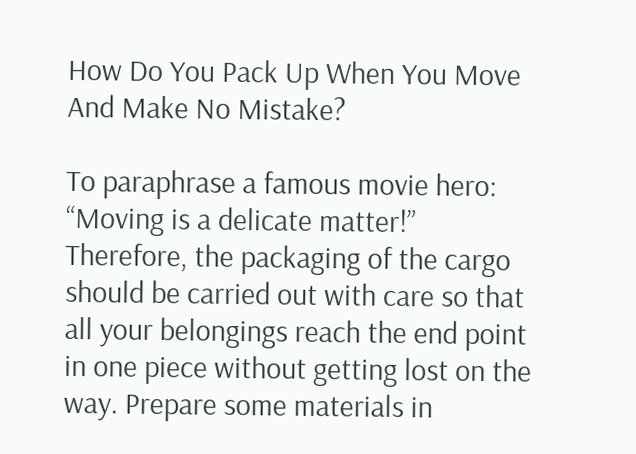How Do You Pack Up When You Move And Make No Mistake?

To paraphrase a famous movie hero: “Moving is a delicate matter!” Therefore, the packaging of the cargo should be carried out with care so that all your belongings reach the end point in one piece without getting lost on the way. Prepare some materials in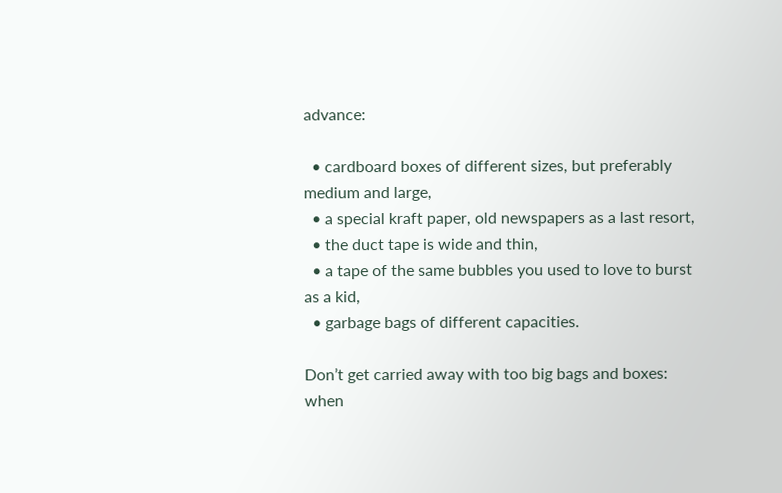advance:

  • cardboard boxes of different sizes, but preferably medium and large,
  • a special kraft paper, old newspapers as a last resort,
  • the duct tape is wide and thin,
  • a tape of the same bubbles you used to love to burst as a kid,
  • garbage bags of different capacities.

Don’t get carried away with too big bags and boxes: when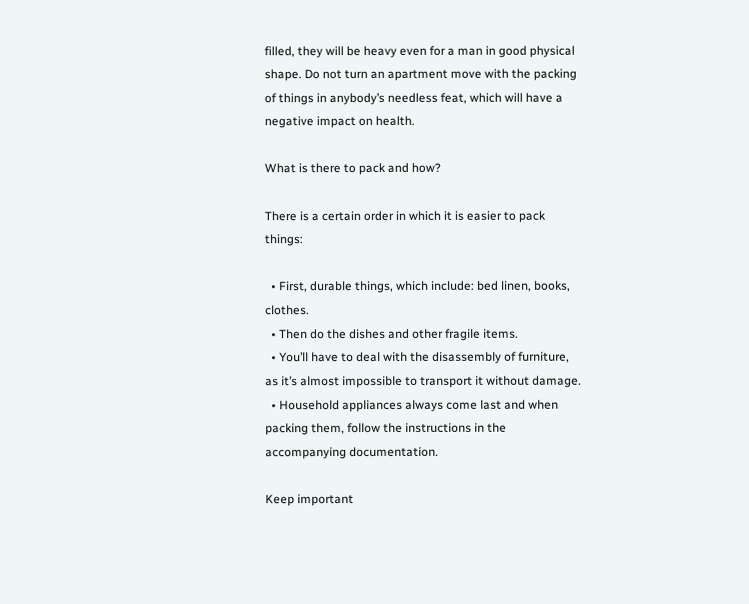filled, they will be heavy even for a man in good physical shape. Do not turn an apartment move with the packing of things in anybody’s needless feat, which will have a negative impact on health.

What is there to pack and how?

There is a certain order in which it is easier to pack things:

  • First, durable things, which include: bed linen, books, clothes.
  • Then do the dishes and other fragile items.
  • You’ll have to deal with the disassembly of furniture, as it’s almost impossible to transport it without damage.
  • Household appliances always come last and when packing them, follow the instructions in the accompanying documentation.

Keep important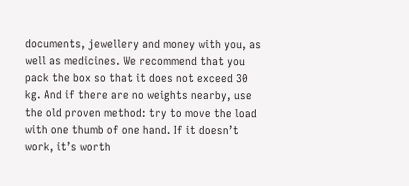documents, jewellery and money with you, as well as medicines. We recommend that you pack the box so that it does not exceed 30 kg. And if there are no weights nearby, use the old proven method: try to move the load with one thumb of one hand. If it doesn’t work, it’s worth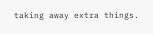taking away extra things.